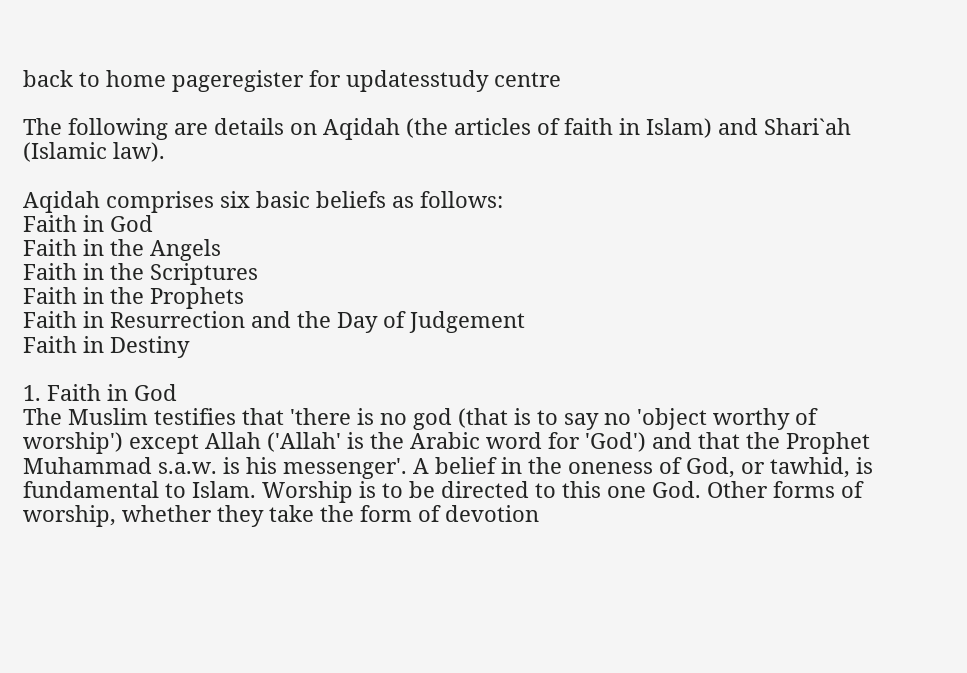back to home pageregister for updatesstudy centre

The following are details on Aqidah (the articles of faith in Islam) and Shari`ah (Islamic law).

Aqidah comprises six basic beliefs as follows:
Faith in God
Faith in the Angels
Faith in the Scriptures
Faith in the Prophets
Faith in Resurrection and the Day of Judgement
Faith in Destiny

1. Faith in God
The Muslim testifies that 'there is no god (that is to say no 'object worthy of worship') except Allah ('Allah' is the Arabic word for 'God') and that the Prophet Muhammad s.a.w. is his messenger'. A belief in the oneness of God, or tawhid, is fundamental to Islam. Worship is to be directed to this one God. Other forms of worship, whether they take the form of devotion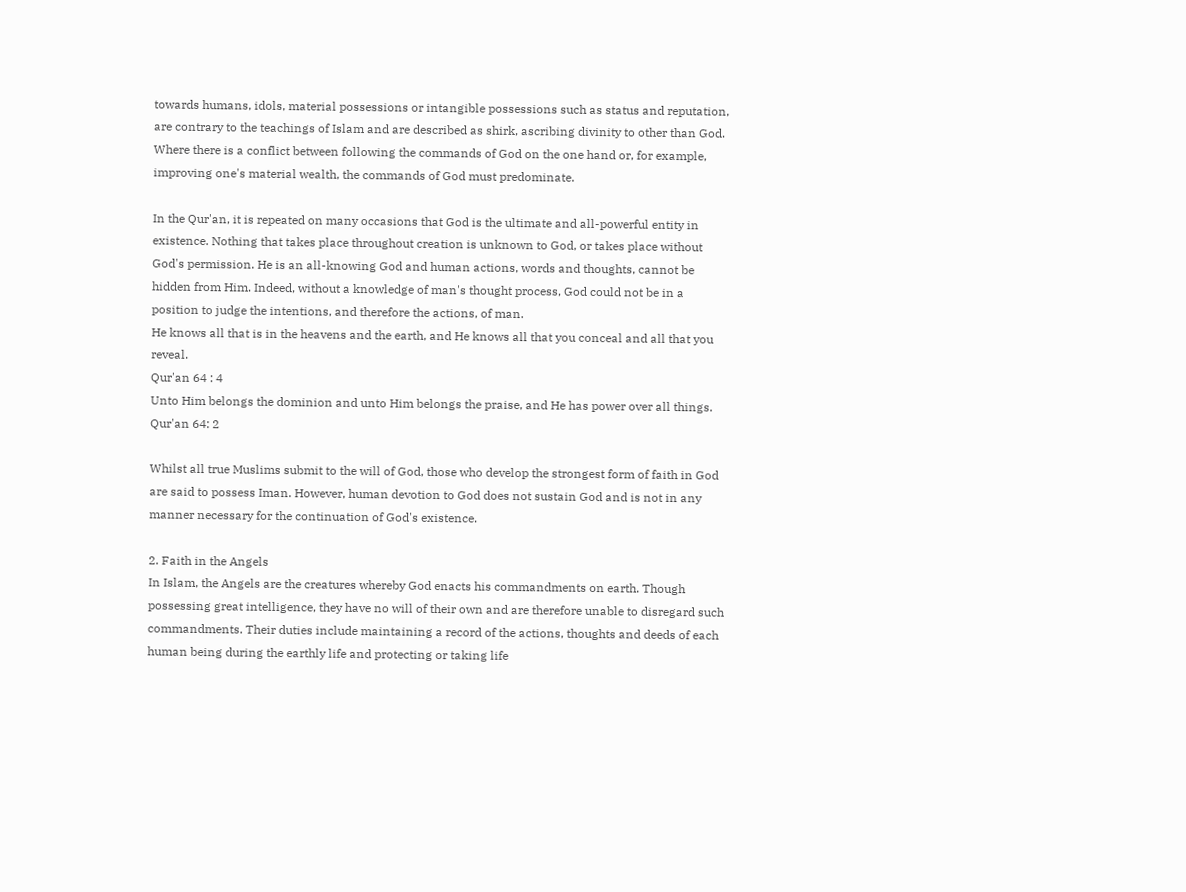towards humans, idols, material possessions or intangible possessions such as status and reputation, are contrary to the teachings of Islam and are described as shirk, ascribing divinity to other than God. Where there is a conflict between following the commands of God on the one hand or, for example, improving one's material wealth, the commands of God must predominate.

In the Qur'an, it is repeated on many occasions that God is the ultimate and all-powerful entity in existence. Nothing that takes place throughout creation is unknown to God, or takes place without God's permission. He is an all-knowing God and human actions, words and thoughts, cannot be hidden from Him. Indeed, without a knowledge of man's thought process, God could not be in a position to judge the intentions, and therefore the actions, of man.
He knows all that is in the heavens and the earth, and He knows all that you conceal and all that you reveal.
Qur'an 64 : 4
Unto Him belongs the dominion and unto Him belongs the praise, and He has power over all things.
Qur'an 64: 2

Whilst all true Muslims submit to the will of God, those who develop the strongest form of faith in God are said to possess Iman. However, human devotion to God does not sustain God and is not in any manner necessary for the continuation of God's existence.

2. Faith in the Angels
In Islam, the Angels are the creatures whereby God enacts his commandments on earth. Though possessing great intelligence, they have no will of their own and are therefore unable to disregard such commandments. Their duties include maintaining a record of the actions, thoughts and deeds of each human being during the earthly life and protecting or taking life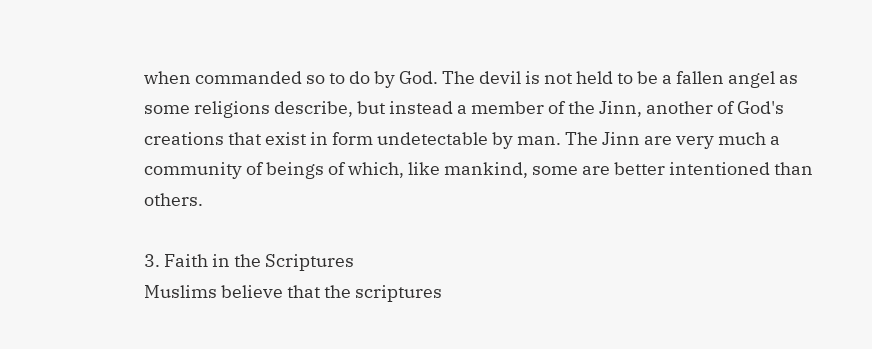when commanded so to do by God. The devil is not held to be a fallen angel as some religions describe, but instead a member of the Jinn, another of God's creations that exist in form undetectable by man. The Jinn are very much a community of beings of which, like mankind, some are better intentioned than others.

3. Faith in the Scriptures
Muslims believe that the scriptures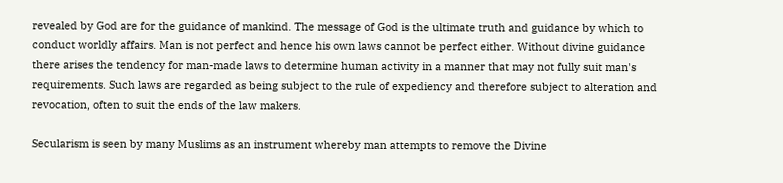revealed by God are for the guidance of mankind. The message of God is the ultimate truth and guidance by which to conduct worldly affairs. Man is not perfect and hence his own laws cannot be perfect either. Without divine guidance there arises the tendency for man-made laws to determine human activity in a manner that may not fully suit man's requirements. Such laws are regarded as being subject to the rule of expediency and therefore subject to alteration and revocation, often to suit the ends of the law makers.

Secularism is seen by many Muslims as an instrument whereby man attempts to remove the Divine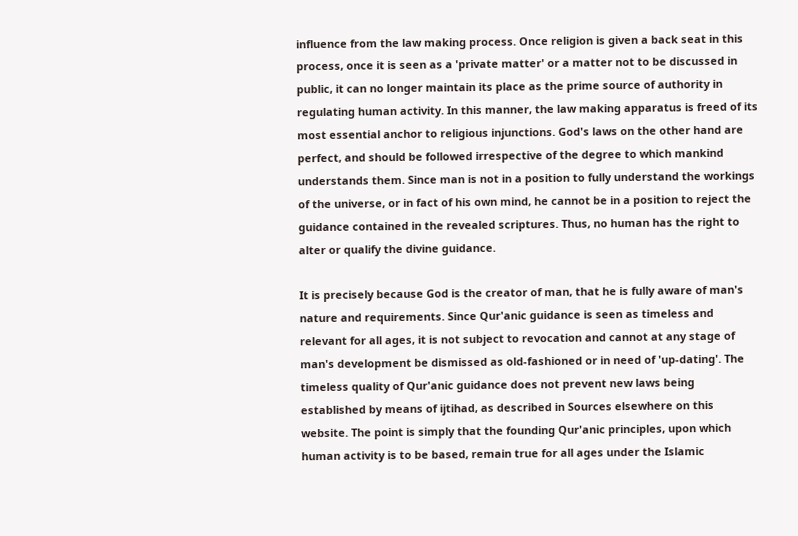influence from the law making process. Once religion is given a back seat in this process, once it is seen as a 'private matter' or a matter not to be discussed in public, it can no longer maintain its place as the prime source of authority in regulating human activity. In this manner, the law making apparatus is freed of its most essential anchor to religious injunctions. God's laws on the other hand are perfect, and should be followed irrespective of the degree to which mankind understands them. Since man is not in a position to fully understand the workings of the universe, or in fact of his own mind, he cannot be in a position to reject the guidance contained in the revealed scriptures. Thus, no human has the right to alter or qualify the divine guidance.

It is precisely because God is the creator of man, that he is fully aware of man's nature and requirements. Since Qur'anic guidance is seen as timeless and relevant for all ages, it is not subject to revocation and cannot at any stage of man's development be dismissed as old-fashioned or in need of 'up-dating'. The timeless quality of Qur'anic guidance does not prevent new laws being established by means of ijtihad, as described in Sources elsewhere on this website. The point is simply that the founding Qur'anic principles, upon which human activity is to be based, remain true for all ages under the Islamic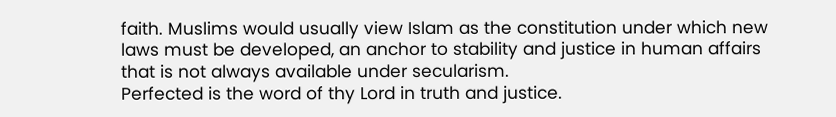faith. Muslims would usually view Islam as the constitution under which new laws must be developed, an anchor to stability and justice in human affairs that is not always available under secularism.
Perfected is the word of thy Lord in truth and justice.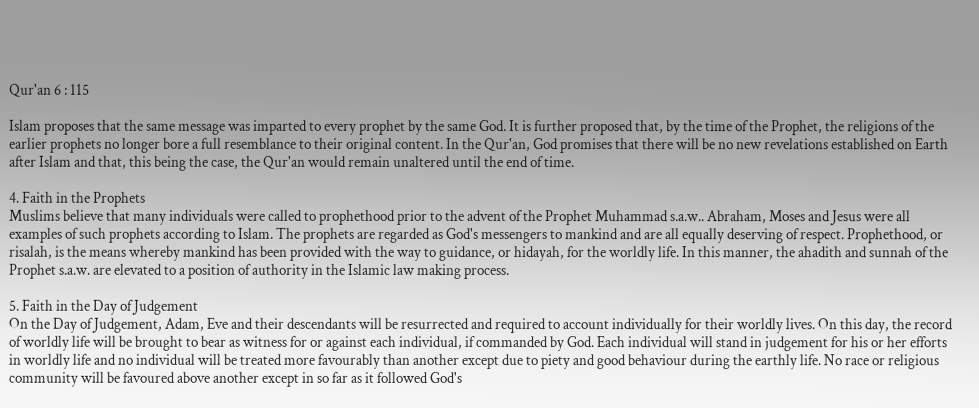Qur'an 6 : 115

Islam proposes that the same message was imparted to every prophet by the same God. It is further proposed that, by the time of the Prophet, the religions of the earlier prophets no longer bore a full resemblance to their original content. In the Qur'an, God promises that there will be no new revelations established on Earth after Islam and that, this being the case, the Qur'an would remain unaltered until the end of time.

4. Faith in the Prophets
Muslims believe that many individuals were called to prophethood prior to the advent of the Prophet Muhammad s.a.w.. Abraham, Moses and Jesus were all examples of such prophets according to Islam. The prophets are regarded as God's messengers to mankind and are all equally deserving of respect. Prophethood, or risalah, is the means whereby mankind has been provided with the way to guidance, or hidayah, for the worldly life. In this manner, the ahadith and sunnah of the Prophet s.a.w. are elevated to a position of authority in the Islamic law making process.

5. Faith in the Day of Judgement
On the Day of Judgement, Adam, Eve and their descendants will be resurrected and required to account individually for their worldly lives. On this day, the record of worldly life will be brought to bear as witness for or against each individual, if commanded by God. Each individual will stand in judgement for his or her efforts in worldly life and no individual will be treated more favourably than another except due to piety and good behaviour during the earthly life. No race or religious community will be favoured above another except in so far as it followed God's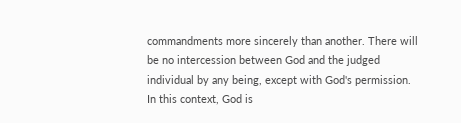commandments more sincerely than another. There will be no intercession between God and the judged individual by any being, except with God's permission. In this context, God is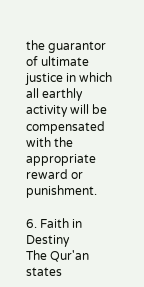the guarantor of ultimate justice in which all earthly activity will be compensated with the appropriate reward or punishment.

6. Faith in Destiny
The Qur'an states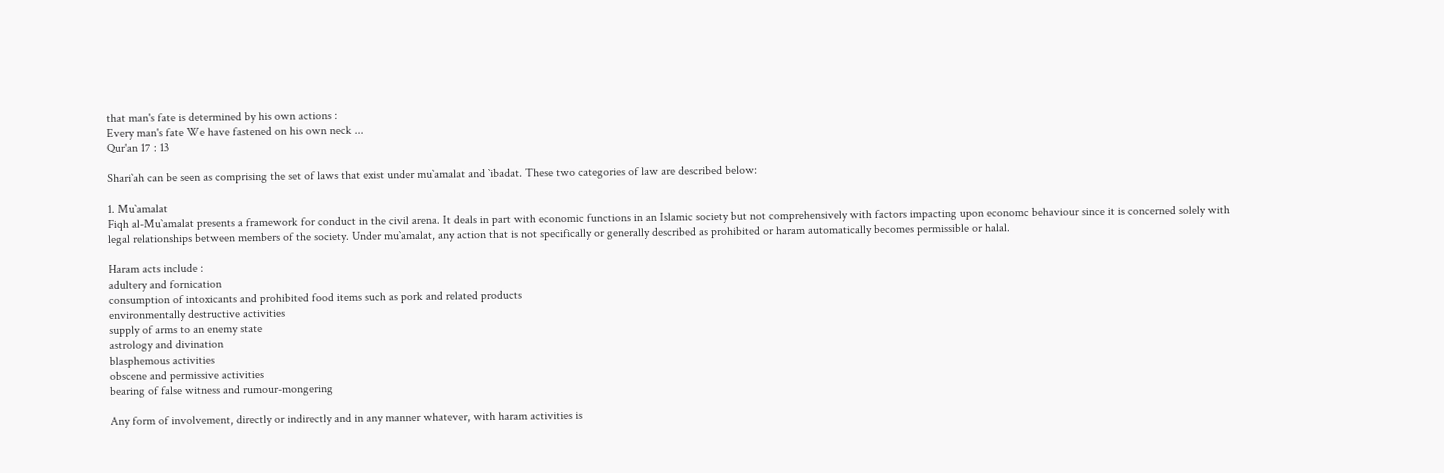that man's fate is determined by his own actions :
Every man's fate We have fastened on his own neck ...
Qur'an 17 : 13

Shari`ah can be seen as comprising the set of laws that exist under mu`amalat and `ibadat. These two categories of law are described below:

1. Mu`amalat
Fiqh al-Mu`amalat presents a framework for conduct in the civil arena. It deals in part with economic functions in an Islamic society but not comprehensively with factors impacting upon economc behaviour since it is concerned solely with legal relationships between members of the society. Under mu`amalat, any action that is not specifically or generally described as prohibited or haram automatically becomes permissible or halal.

Haram acts include :
adultery and fornication
consumption of intoxicants and prohibited food items such as pork and related products
environmentally destructive activities
supply of arms to an enemy state
astrology and divination
blasphemous activities
obscene and permissive activities
bearing of false witness and rumour-mongering

Any form of involvement, directly or indirectly and in any manner whatever, with haram activities is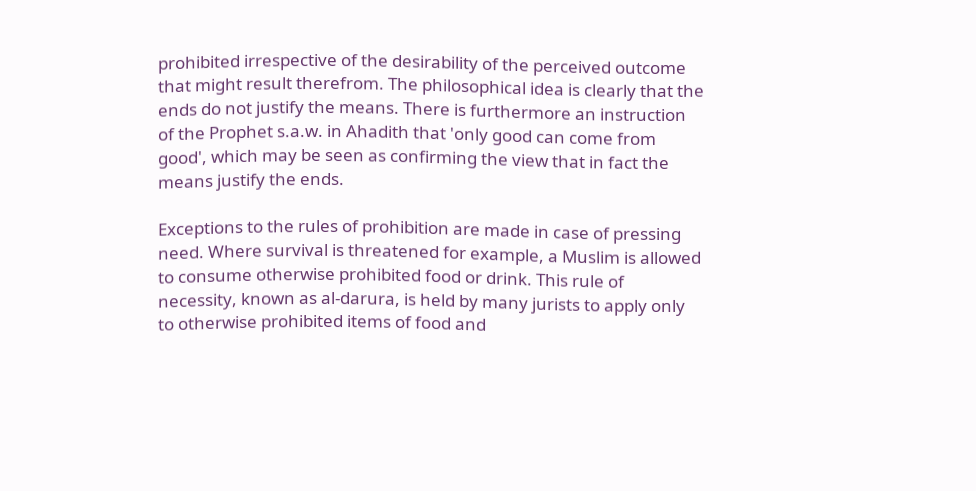prohibited irrespective of the desirability of the perceived outcome that might result therefrom. The philosophical idea is clearly that the ends do not justify the means. There is furthermore an instruction of the Prophet s.a.w. in Ahadith that 'only good can come from good', which may be seen as confirming the view that in fact the means justify the ends.

Exceptions to the rules of prohibition are made in case of pressing need. Where survival is threatened for example, a Muslim is allowed to consume otherwise prohibited food or drink. This rule of necessity, known as al-darura, is held by many jurists to apply only to otherwise prohibited items of food and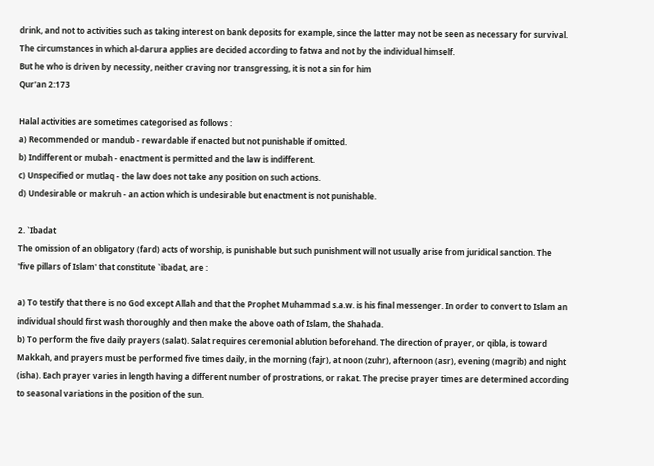drink, and not to activities such as taking interest on bank deposits for example, since the latter may not be seen as necessary for survival. The circumstances in which al-darura applies are decided according to fatwa and not by the individual himself.
But he who is driven by necessity, neither craving nor transgressing, it is not a sin for him
Qur'an 2:173

Halal activities are sometimes categorised as follows :
a) Recommended or mandub - rewardable if enacted but not punishable if omitted.
b) Indifferent or mubah - enactment is permitted and the law is indifferent.
c) Unspecified or mutlaq - the law does not take any position on such actions.
d) Undesirable or makruh - an action which is undesirable but enactment is not punishable.

2. `Ibadat
The omission of an obligatory (fard) acts of worship, is punishable but such punishment will not usually arise from juridical sanction. The 'five pillars of Islam' that constitute `ibadat, are :

a) To testify that there is no God except Allah and that the Prophet Muhammad s.a.w. is his final messenger. In order to convert to Islam an individual should first wash thoroughly and then make the above oath of Islam, the Shahada.
b) To perform the five daily prayers (salat). Salat requires ceremonial ablution beforehand. The direction of prayer, or qibla, is toward Makkah, and prayers must be performed five times daily, in the morning (fajr), at noon (zuhr), afternoon (asr), evening (magrib) and night (isha). Each prayer varies in length having a different number of prostrations, or rakat. The precise prayer times are determined according to seasonal variations in the position of the sun.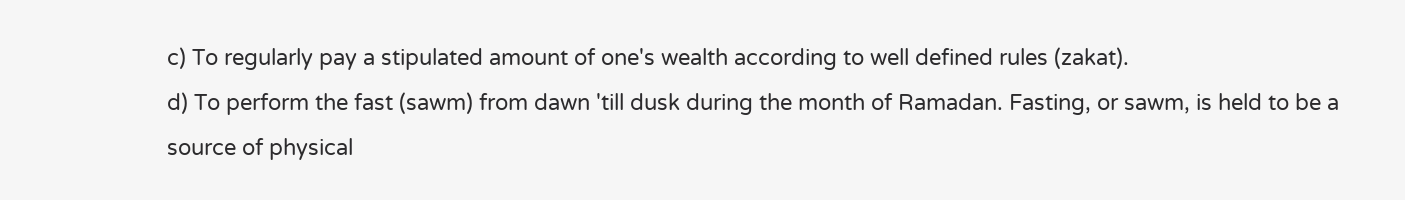c) To regularly pay a stipulated amount of one's wealth according to well defined rules (zakat).
d) To perform the fast (sawm) from dawn 'till dusk during the month of Ramadan. Fasting, or sawm, is held to be a source of physical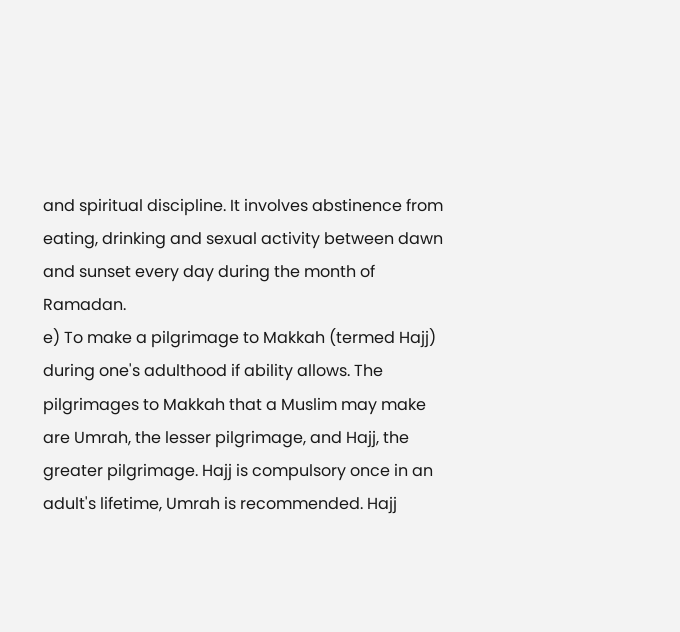and spiritual discipline. It involves abstinence from eating, drinking and sexual activity between dawn and sunset every day during the month of Ramadan.
e) To make a pilgrimage to Makkah (termed Hajj) during one's adulthood if ability allows. The pilgrimages to Makkah that a Muslim may make are Umrah, the lesser pilgrimage, and Hajj, the greater pilgrimage. Hajj is compulsory once in an adult's lifetime, Umrah is recommended. Hajj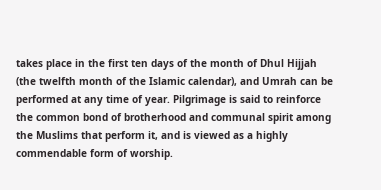takes place in the first ten days of the month of Dhul Hijjah (the twelfth month of the Islamic calendar), and Umrah can be performed at any time of year. Pilgrimage is said to reinforce the common bond of brotherhood and communal spirit among the Muslims that perform it, and is viewed as a highly commendable form of worship.